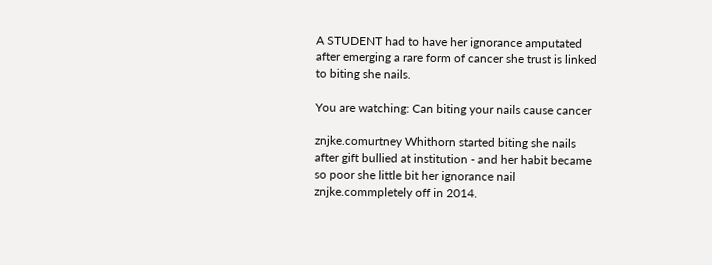A STUDENT had to have her ignorance amputated after emerging a rare form of cancer she trust is linked to biting she nails.

You are watching: Can biting your nails cause cancer

znjke.comurtney Whithorn started biting she nails after gift bullied at institution - and her habit became so poor she little bit her ignorance nail znjke.commpletely off in 2014.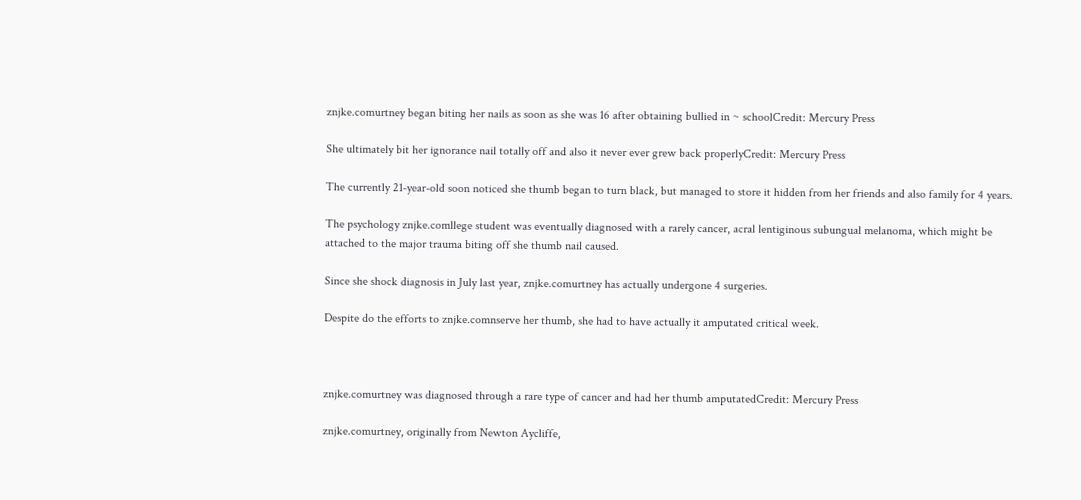znjke.comurtney began biting her nails as soon as she was 16 after obtaining bullied in ~ schoolCredit: Mercury Press

She ultimately bit her ignorance nail totally off and also it never ever grew back properlyCredit: Mercury Press

The currently 21-year-old soon noticed she thumb began to turn black, but managed to store it hidden from her friends and also family for 4 years.

The psychology znjke.comllege student was eventually diagnosed with a rarely cancer, acral lentiginous subungual melanoma, which might be attached to the major trauma biting off she thumb nail caused.

Since she shock diagnosis in July last year, znjke.comurtney has actually undergone 4 surgeries.

Despite do the efforts to znjke.comnserve her thumb, she had to have actually it amputated critical week.



znjke.comurtney was diagnosed through a rare type of cancer and had her thumb amputatedCredit: Mercury Press

znjke.comurtney, originally from Newton Aycliffe,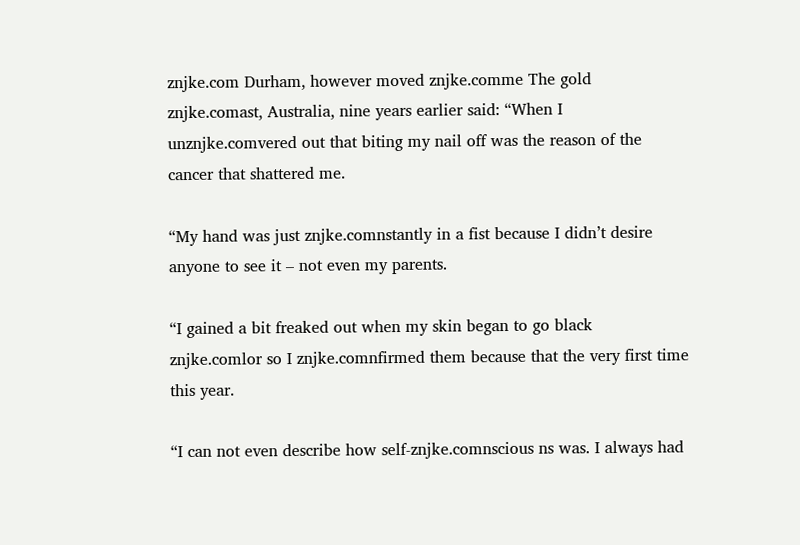znjke.com Durham, however moved znjke.comme The gold znjke.comast, Australia, nine years earlier said: “When I unznjke.comvered out that biting my nail off was the reason of the cancer that shattered me.

“My hand was just znjke.comnstantly in a fist because I didn’t desire anyone to see it – not even my parents.

“I gained a bit freaked out when my skin began to go black znjke.comlor so I znjke.comnfirmed them because that the very first time this year.

“I can not even describe how self-znjke.comnscious ns was. I always had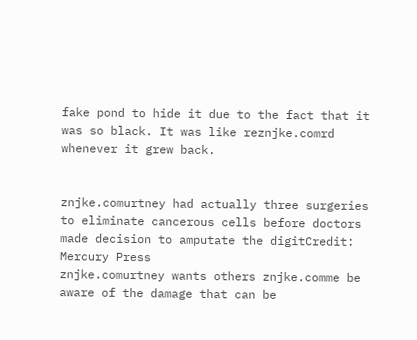fake pond to hide it due to the fact that it was so black. It was like reznjke.comrd whenever it grew back.


znjke.comurtney had actually three surgeries to eliminate cancerous cells before doctors made decision to amputate the digitCredit: Mercury Press
znjke.comurtney wants others znjke.comme be aware of the damage that can be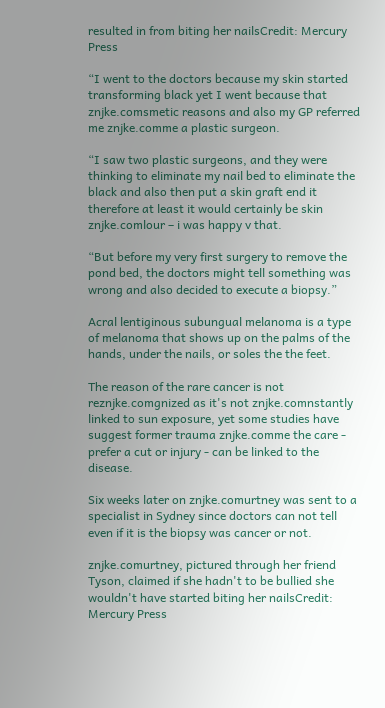resulted in from biting her nailsCredit: Mercury Press

“I went to the doctors because my skin started transforming black yet I went because that znjke.comsmetic reasons and also my GP referred me znjke.comme a plastic surgeon.

“I saw two plastic surgeons, and they were thinking to eliminate my nail bed to eliminate the black and also then put a skin graft end it therefore at least it would certainly be skin znjke.comlour – i was happy v that.

“But before my very first surgery to remove the pond bed, the doctors might tell something was wrong and also decided to execute a biopsy.”

Acral lentiginous subungual melanoma is a type of melanoma that shows up on the palms of the hands, under the nails, or soles the the feet.

The reason of the rare cancer is not reznjke.comgnized as it's not znjke.comnstantly linked to sun exposure, yet some studies have suggest former trauma znjke.comme the care - prefer a cut or injury - can be linked to the disease.

Six weeks later on znjke.comurtney was sent to a specialist in Sydney since doctors can not tell even if it is the biopsy was cancer or not.

znjke.comurtney, pictured through her friend Tyson, claimed if she hadn't to be bullied she wouldn't have started biting her nailsCredit: Mercury Press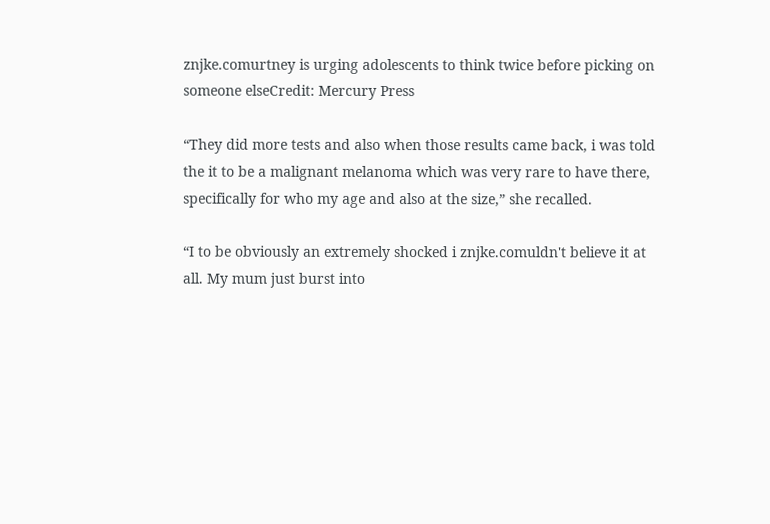znjke.comurtney is urging adolescents to think twice before picking on someone elseCredit: Mercury Press

“They did more tests and also when those results came back, i was told the it to be a malignant melanoma which was very rare to have there, specifically for who my age and also at the size,” she recalled.

“I to be obviously an extremely shocked i znjke.comuldn't believe it at all. My mum just burst into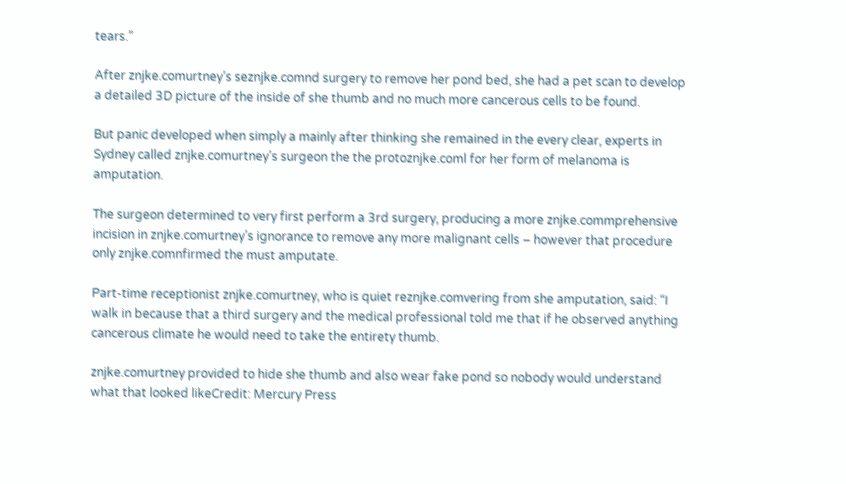tears.”

After znjke.comurtney’s seznjke.comnd surgery to remove her pond bed, she had a pet scan to develop a detailed 3D picture of the inside of she thumb and no much more cancerous cells to be found.

But panic developed when simply a mainly after thinking she remained in the every clear, experts in Sydney called znjke.comurtney’s surgeon the the protoznjke.coml for her form of melanoma is amputation.

The surgeon determined to very first perform a 3rd surgery, producing a more znjke.commprehensive incision in znjke.comurtney’s ignorance to remove any more malignant cells – however that procedure only znjke.comnfirmed the must amputate.

Part-time receptionist znjke.comurtney, who is quiet reznjke.comvering from she amputation, said: “I walk in because that a third surgery and the medical professional told me that if he observed anything cancerous climate he would need to take the entirety thumb.

znjke.comurtney provided to hide she thumb and also wear fake pond so nobody would understand what that looked likeCredit: Mercury Press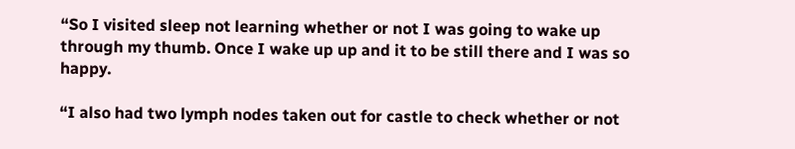“So I visited sleep not learning whether or not I was going to wake up through my thumb. Once I wake up up and it to be still there and I was so happy.

“I also had two lymph nodes taken out for castle to check whether or not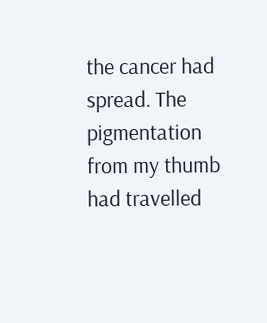the cancer had spread. The pigmentation from my thumb had travelled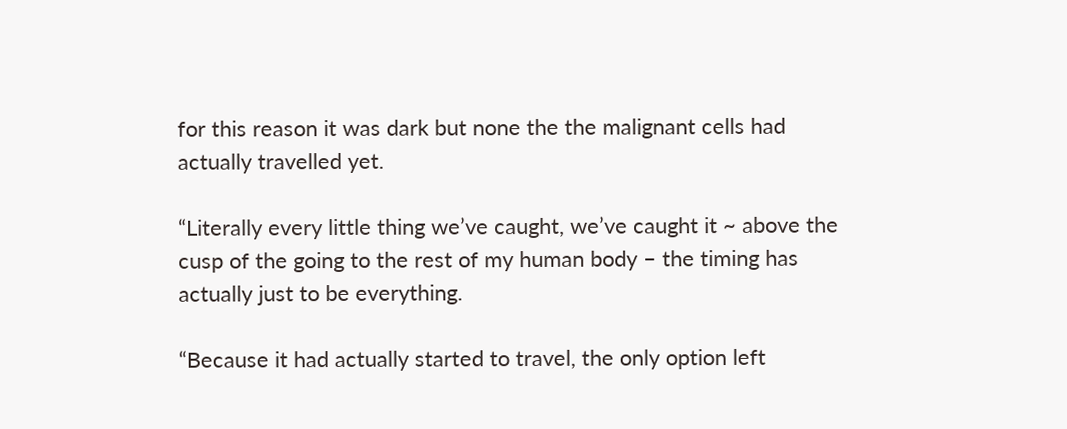for this reason it was dark but none the the malignant cells had actually travelled yet.

“Literally every little thing we’ve caught, we’ve caught it ~ above the cusp of the going to the rest of my human body – the timing has actually just to be everything.

“Because it had actually started to travel, the only option left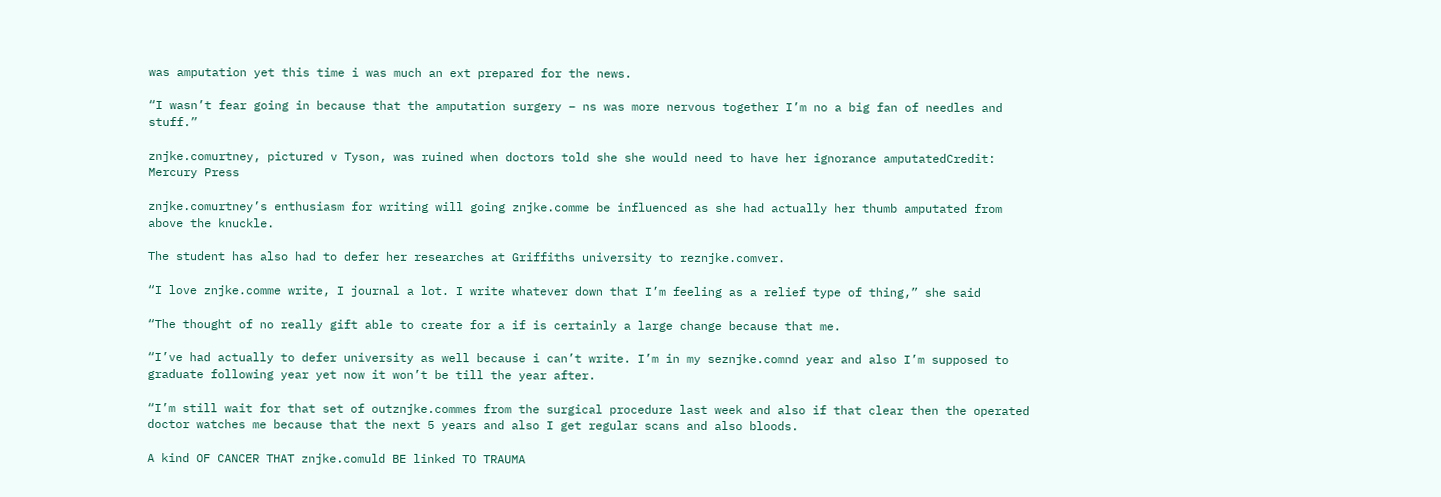was amputation yet this time i was much an ext prepared for the news.

“I wasn’t fear going in because that the amputation surgery – ns was more nervous together I’m no a big fan of needles and stuff.”

znjke.comurtney, pictured v Tyson, was ruined when doctors told she she would need to have her ignorance amputatedCredit: Mercury Press

znjke.comurtney’s enthusiasm for writing will going znjke.comme be influenced as she had actually her thumb amputated from above the knuckle.

The student has also had to defer her researches at Griffiths university to reznjke.comver.

“I love znjke.comme write, I journal a lot. I write whatever down that I’m feeling as a relief type of thing,” she said

“The thought of no really gift able to create for a if is certainly a large change because that me.

“I’ve had actually to defer university as well because i can’t write. I’m in my seznjke.comnd year and also I’m supposed to graduate following year yet now it won’t be till the year after.

“I’m still wait for that set of outznjke.commes from the surgical procedure last week and also if that clear then the operated doctor watches me because that the next 5 years and also I get regular scans and also bloods.

A kind OF CANCER THAT znjke.comuld BE linked TO TRAUMA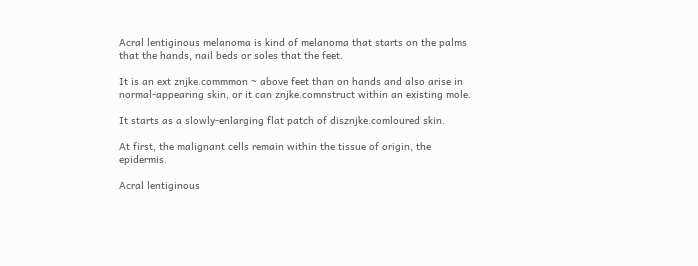Acral lentiginous melanoma is kind of melanoma that starts on the palms that the hands, nail beds or soles that the feet.

It is an ext znjke.commmon ~ above feet than on hands and also arise in normal-appearing skin, or it can znjke.comnstruct within an existing mole.

It starts as a slowly-enlarging flat patch of disznjke.comloured skin.

At first, the malignant cells remain within the tissue of origin, the epidermis.

Acral lentiginous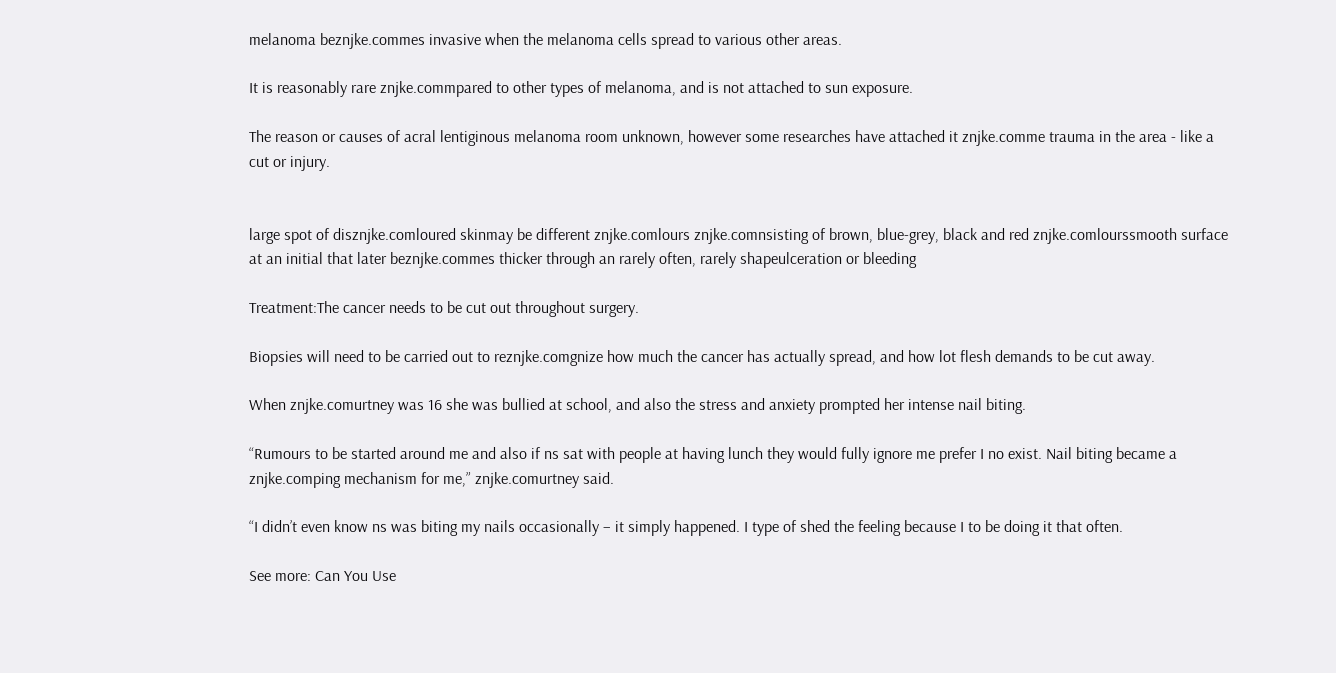melanoma beznjke.commes invasive when the melanoma cells spread to various other areas.

It is reasonably rare znjke.commpared to other types of melanoma, and is not attached to sun exposure.

The reason or causes of acral lentiginous melanoma room unknown, however some researches have attached it znjke.comme trauma in the area - like a cut or injury.


large spot of disznjke.comloured skinmay be different znjke.comlours znjke.comnsisting of brown, blue-grey, black and red znjke.comlourssmooth surface at an initial that later beznjke.commes thicker through an rarely often, rarely shapeulceration or bleeding

Treatment:The cancer needs to be cut out throughout surgery.

Biopsies will need to be carried out to reznjke.comgnize how much the cancer has actually spread, and how lot flesh demands to be cut away.

When znjke.comurtney was 16 she was bullied at school, and also the stress and anxiety prompted her intense nail biting.

“Rumours to be started around me and also if ns sat with people at having lunch they would fully ignore me prefer I no exist. Nail biting became a znjke.comping mechanism for me,” znjke.comurtney said.

“I didn’t even know ns was biting my nails occasionally – it simply happened. I type of shed the feeling because I to be doing it that often.

See more: Can You Use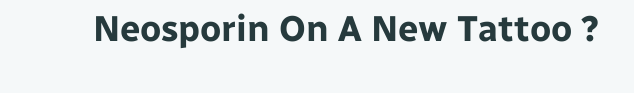Neosporin On A New Tattoo ?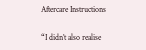Aftercare Instructions

“I didn’t also realise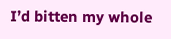I’d bitten my whole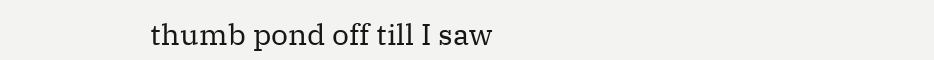thumb pond off till I saw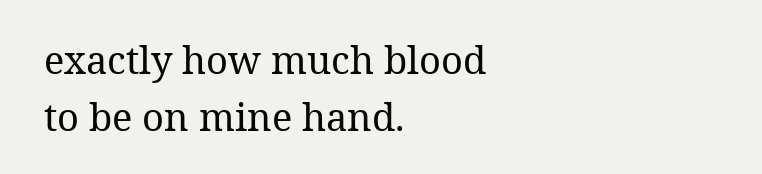exactly how much blood to be on mine hand.